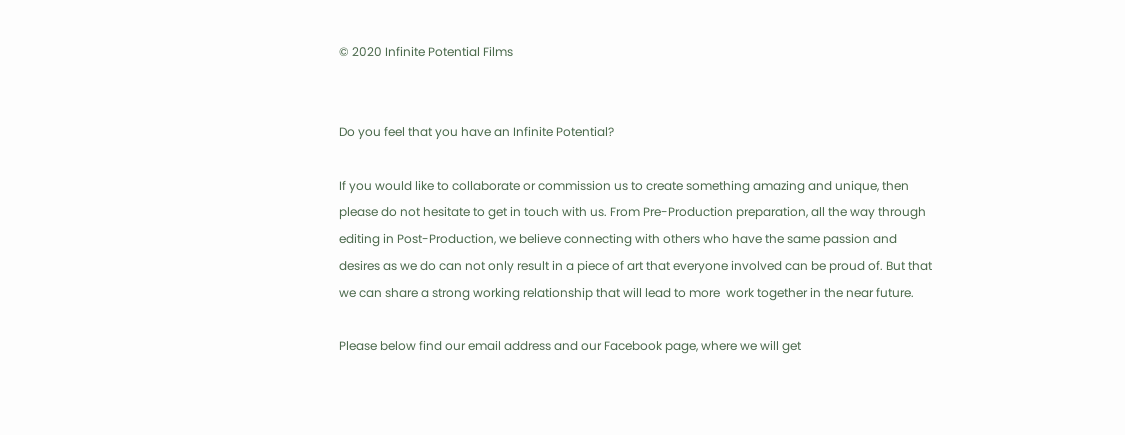© 2020 Infinite Potential Films


Do you feel that you have an Infinite Potential?

If you would like to collaborate or commission us to create something amazing and unique, then please do not hesitate to get in touch with us. From Pre-Production preparation, all the way through editing in Post-Production, we believe connecting with others who have the same passion and desires as we do can not only result in a piece of art that everyone involved can be proud of. But that we can share a strong working relationship that will lead to more  work together in the near future.

Please below find our email address and our Facebook page, where we will get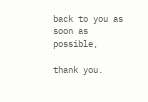back to you as soon as possible,

thank you.